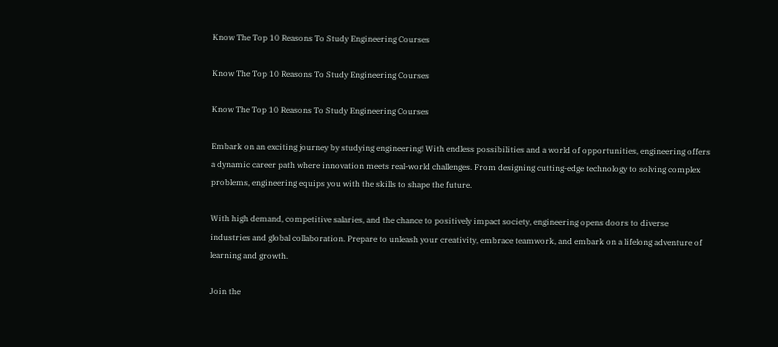Know The Top 10 Reasons To Study Engineering Courses

Know The Top 10 Reasons To Study Engineering Courses

Know The Top 10 Reasons To Study Engineering Courses

Embark on an exciting journey by studying engineering! With endless possibilities and a world of opportunities, engineering offers a dynamic career path where innovation meets real-world challenges. From designing cutting-edge technology to solving complex problems, engineering equips you with the skills to shape the future.

With high demand, competitive salaries, and the chance to positively impact society, engineering opens doors to diverse industries and global collaboration. Prepare to unleash your creativity, embrace teamwork, and embark on a lifelong adventure of learning and growth.

Join the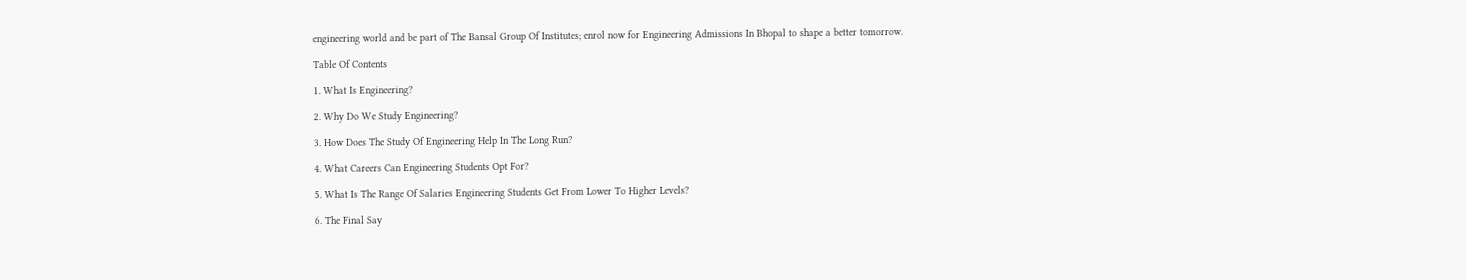engineering world and be part of The Bansal Group Of Institutes; enrol now for Engineering Admissions In Bhopal to shape a better tomorrow.

Table Of Contents

1. What Is Engineering?

2. Why Do We Study Engineering?

3. How Does The Study Of Engineering Help In The Long Run?

4. What Careers Can Engineering Students Opt For?

5. What Is The Range Of Salaries Engineering Students Get From Lower To Higher Levels?

6. The Final Say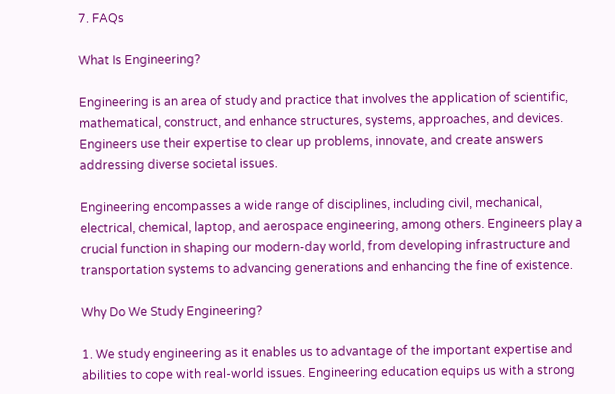7. FAQs

What Is Engineering?

Engineering is an area of study and practice that involves the application of scientific, mathematical, construct, and enhance structures, systems, approaches, and devices. Engineers use their expertise to clear up problems, innovate, and create answers addressing diverse societal issues.

Engineering encompasses a wide range of disciplines, including civil, mechanical, electrical, chemical, laptop, and aerospace engineering, among others. Engineers play a crucial function in shaping our modern-day world, from developing infrastructure and transportation systems to advancing generations and enhancing the fine of existence.

Why Do We Study Engineering?

1. We study engineering as it enables us to advantage of the important expertise and abilities to cope with real-world issues. Engineering education equips us with a strong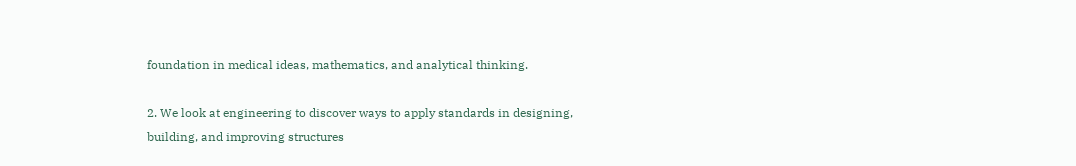foundation in medical ideas, mathematics, and analytical thinking.

2. We look at engineering to discover ways to apply standards in designing, building, and improving structures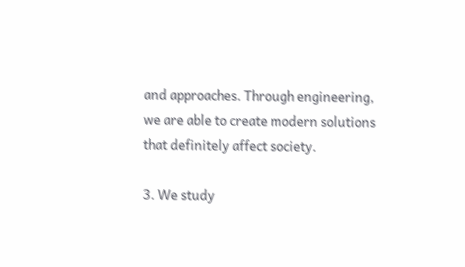and approaches. Through engineering, we are able to create modern solutions that definitely affect society.

3. We study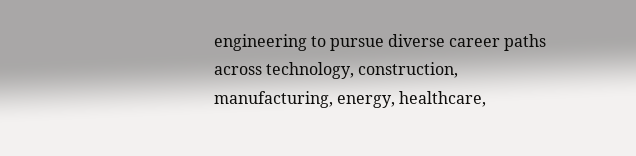engineering to pursue diverse career paths across technology, construction, manufacturing, energy, healthcare,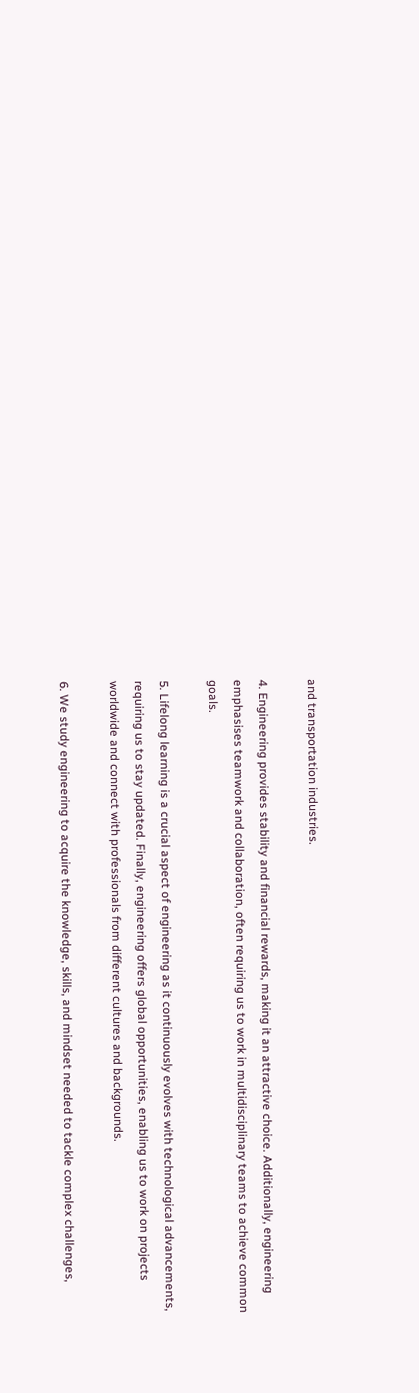and transportation industries.

4. Engineering provides stability and financial rewards, making it an attractive choice. Additionally, engineering emphasises teamwork and collaboration, often requiring us to work in multidisciplinary teams to achieve common goals.

5. Lifelong learning is a crucial aspect of engineering as it continuously evolves with technological advancements, requiring us to stay updated. Finally, engineering offers global opportunities, enabling us to work on projects worldwide and connect with professionals from different cultures and backgrounds.

6. We study engineering to acquire the knowledge, skills, and mindset needed to tackle complex challenges,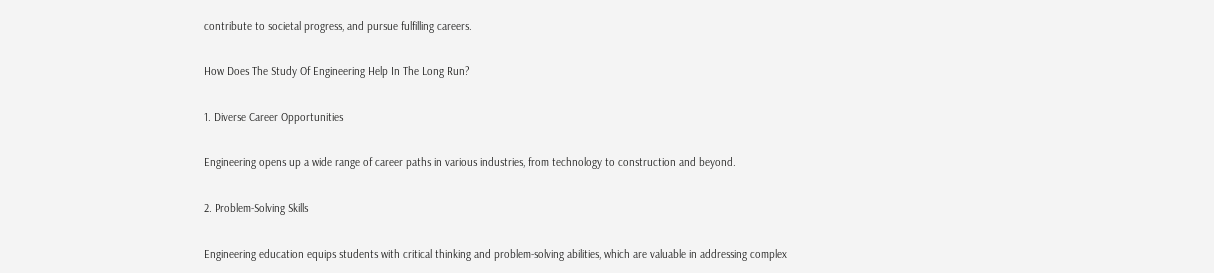contribute to societal progress, and pursue fulfilling careers.

How Does The Study Of Engineering Help In The Long Run?

1. Diverse Career Opportunities

Engineering opens up a wide range of career paths in various industries, from technology to construction and beyond.

2. Problem-Solving Skills

Engineering education equips students with critical thinking and problem-solving abilities, which are valuable in addressing complex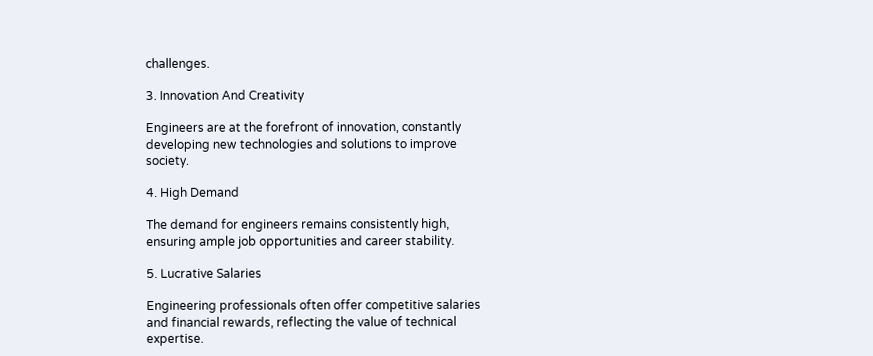challenges.

3. Innovation And Creativity

Engineers are at the forefront of innovation, constantly developing new technologies and solutions to improve society.

4. High Demand

The demand for engineers remains consistently high, ensuring ample job opportunities and career stability.

5. Lucrative Salaries

Engineering professionals often offer competitive salaries and financial rewards, reflecting the value of technical expertise.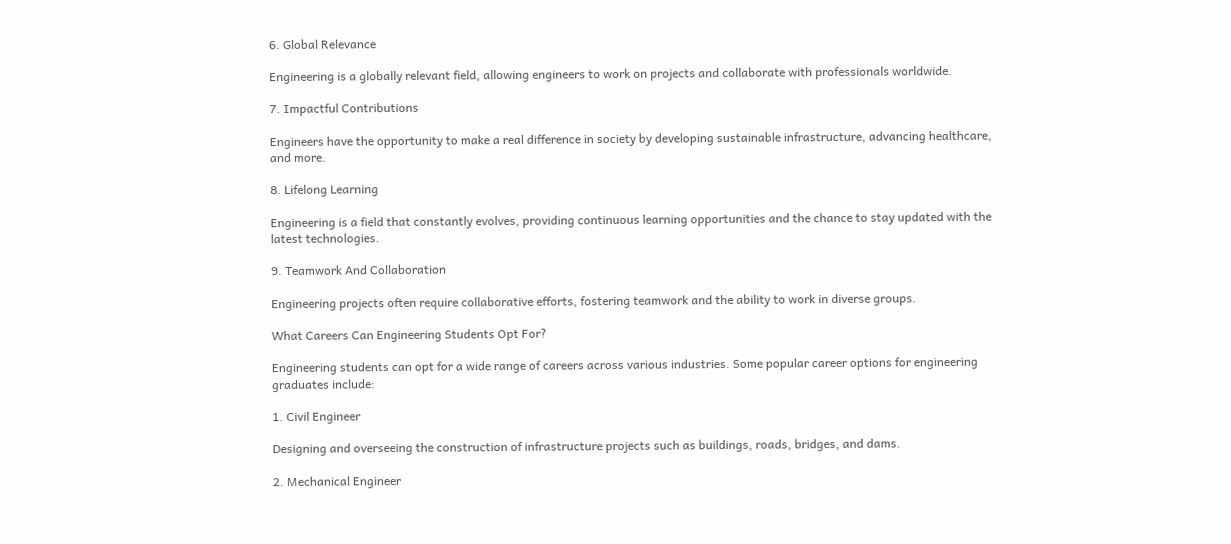6. Global Relevance

Engineering is a globally relevant field, allowing engineers to work on projects and collaborate with professionals worldwide.

7. Impactful Contributions

Engineers have the opportunity to make a real difference in society by developing sustainable infrastructure, advancing healthcare, and more.

8. Lifelong Learning

Engineering is a field that constantly evolves, providing continuous learning opportunities and the chance to stay updated with the latest technologies.

9. Teamwork And Collaboration

Engineering projects often require collaborative efforts, fostering teamwork and the ability to work in diverse groups.

What Careers Can Engineering Students Opt For?

Engineering students can opt for a wide range of careers across various industries. Some popular career options for engineering graduates include:

1. Civil Engineer

Designing and overseeing the construction of infrastructure projects such as buildings, roads, bridges, and dams.

2. Mechanical Engineer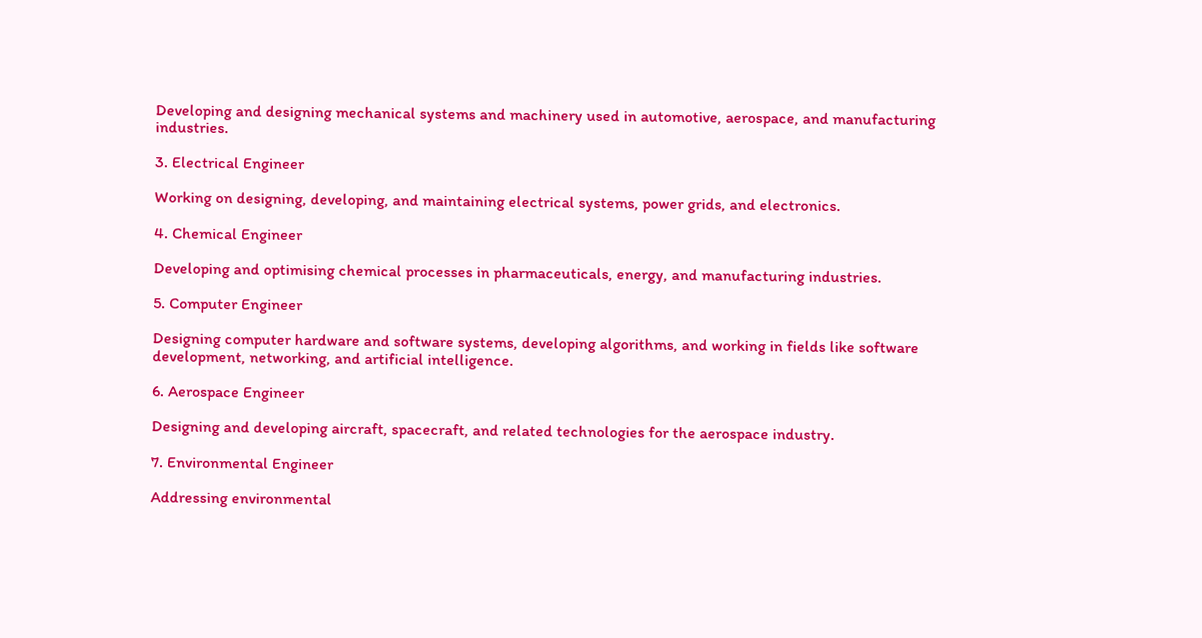Developing and designing mechanical systems and machinery used in automotive, aerospace, and manufacturing industries.

3. Electrical Engineer

Working on designing, developing, and maintaining electrical systems, power grids, and electronics.

4. Chemical Engineer

Developing and optimising chemical processes in pharmaceuticals, energy, and manufacturing industries.

5. Computer Engineer

Designing computer hardware and software systems, developing algorithms, and working in fields like software development, networking, and artificial intelligence.

6. Aerospace Engineer

Designing and developing aircraft, spacecraft, and related technologies for the aerospace industry.

7. Environmental Engineer

Addressing environmental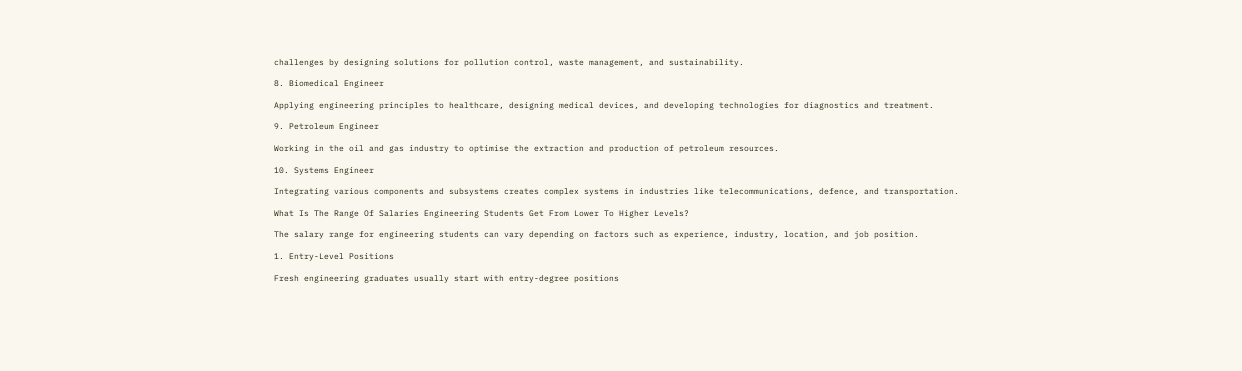challenges by designing solutions for pollution control, waste management, and sustainability.

8. Biomedical Engineer

Applying engineering principles to healthcare, designing medical devices, and developing technologies for diagnostics and treatment.

9. Petroleum Engineer

Working in the oil and gas industry to optimise the extraction and production of petroleum resources.

10. Systems Engineer

Integrating various components and subsystems creates complex systems in industries like telecommunications, defence, and transportation.

What Is The Range Of Salaries Engineering Students Get From Lower To Higher Levels?

The salary range for engineering students can vary depending on factors such as experience, industry, location, and job position.

1. Entry-Level Positions

Fresh engineering graduates usually start with entry-degree positions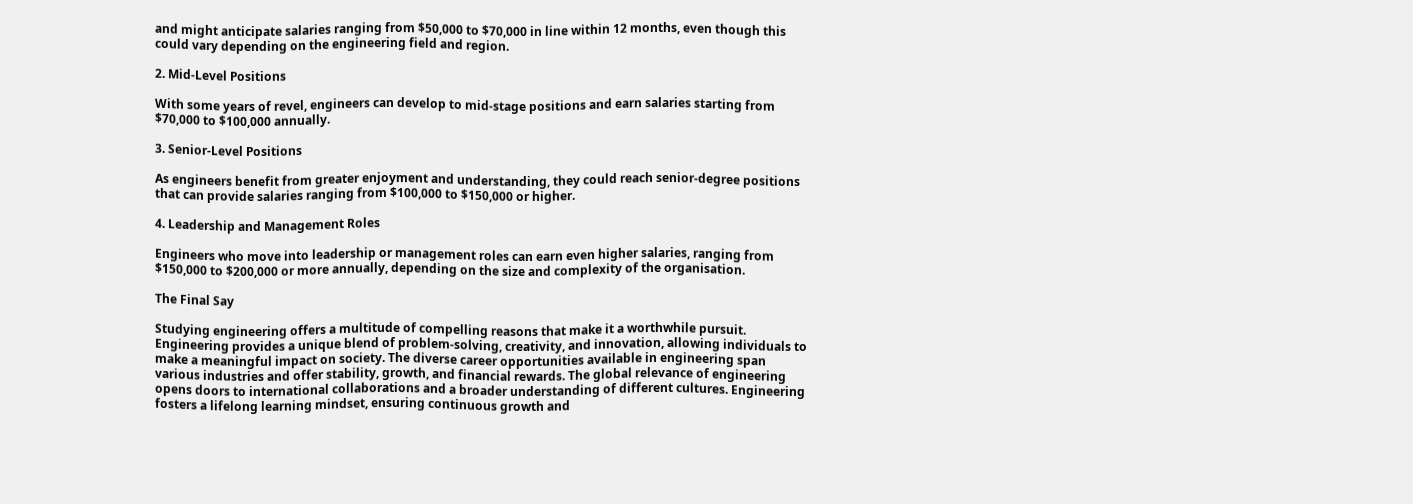and might anticipate salaries ranging from $50,000 to $70,000 in line within 12 months, even though this could vary depending on the engineering field and region.

2. Mid-Level Positions

With some years of revel, engineers can develop to mid-stage positions and earn salaries starting from $70,000 to $100,000 annually.

3. Senior-Level Positions

As engineers benefit from greater enjoyment and understanding, they could reach senior-degree positions that can provide salaries ranging from $100,000 to $150,000 or higher.

4. Leadership and Management Roles

Engineers who move into leadership or management roles can earn even higher salaries, ranging from $150,000 to $200,000 or more annually, depending on the size and complexity of the organisation.

The Final Say

Studying engineering offers a multitude of compelling reasons that make it a worthwhile pursuit. Engineering provides a unique blend of problem-solving, creativity, and innovation, allowing individuals to make a meaningful impact on society. The diverse career opportunities available in engineering span various industries and offer stability, growth, and financial rewards. The global relevance of engineering opens doors to international collaborations and a broader understanding of different cultures. Engineering fosters a lifelong learning mindset, ensuring continuous growth and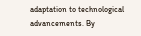adaptation to technological advancements. By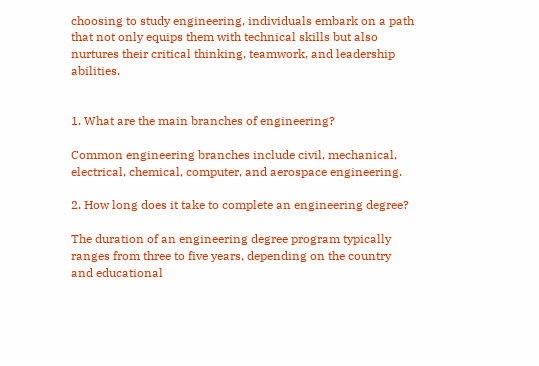choosing to study engineering, individuals embark on a path that not only equips them with technical skills but also nurtures their critical thinking, teamwork, and leadership abilities.


1. What are the main branches of engineering?

Common engineering branches include civil, mechanical, electrical, chemical, computer, and aerospace engineering.

2. How long does it take to complete an engineering degree?

The duration of an engineering degree program typically ranges from three to five years, depending on the country and educational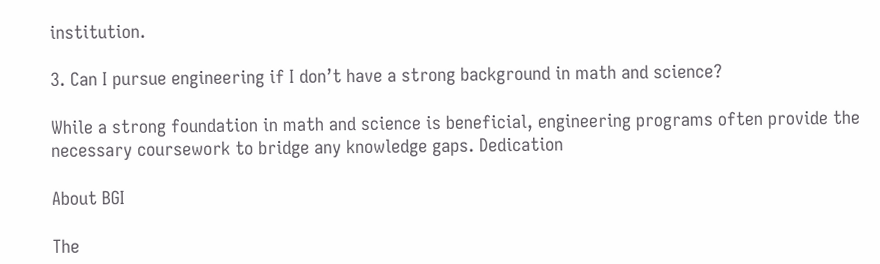institution.

3. Can I pursue engineering if I don’t have a strong background in math and science?

While a strong foundation in math and science is beneficial, engineering programs often provide the necessary coursework to bridge any knowledge gaps. Dedication

About BGI

The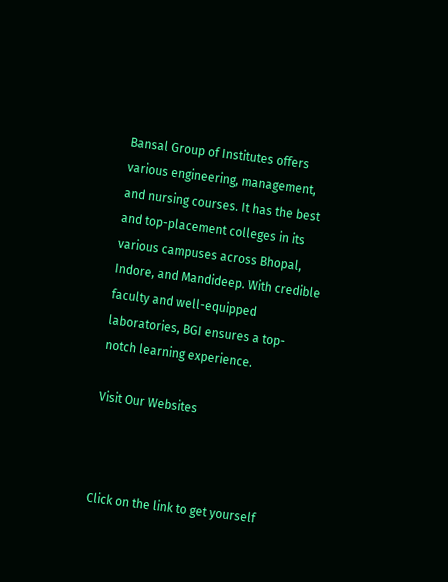Bansal Group of Institutes offers various engineering, management, and nursing courses. It has the best and top-placement colleges in its various campuses across Bhopal, Indore, and Mandideep. With credible faculty and well-equipped laboratories, BGI ensures a top-notch learning experience.

Visit Our Websites



Click on the link to get yourself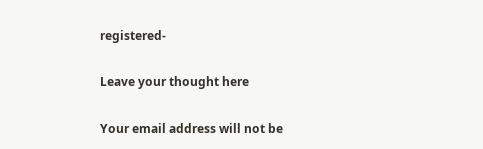registered-

Leave your thought here

Your email address will not be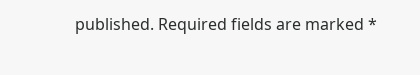published. Required fields are marked *